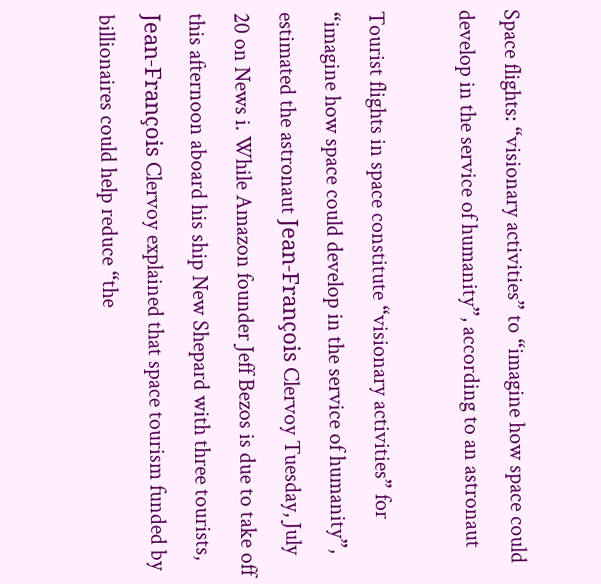Space flights: “visionary activities” to “imagine how space could develop in the service of humanity”, according to an astronaut

Tourist flights in space constitute “visionary activities” for “imagine how space could develop in the service of humanity”, estimated the astronaut Jean-François Clervoy Tuesday, July 20 on News i. While Amazon founder Jeff Bezos is due to take off this afternoon aboard his ship New Shepard with three tourists, Jean-François Clervoy explained that space tourism funded by billionaires could help reduce “the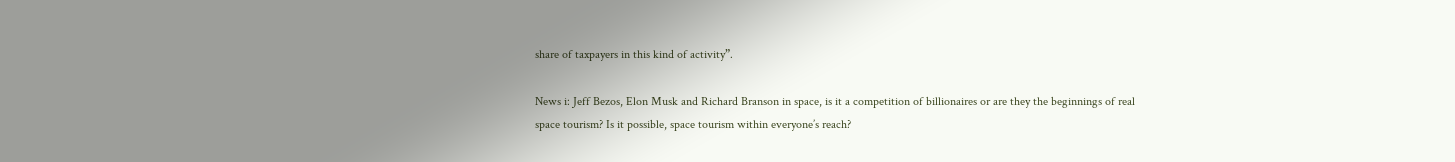share of taxpayers in this kind of activity”.

News i: Jeff Bezos, Elon Musk and Richard Branson in space, is it a competition of billionaires or are they the beginnings of real space tourism? Is it possible, space tourism within everyone’s reach?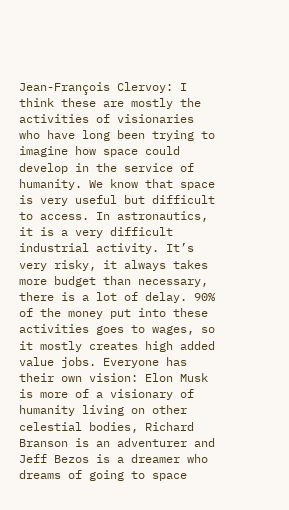Jean-François Clervoy: I think these are mostly the activities of visionaries who have long been trying to imagine how space could develop in the service of humanity. We know that space is very useful but difficult to access. In astronautics, it is a very difficult industrial activity. It’s very risky, it always takes more budget than necessary, there is a lot of delay. 90% of the money put into these activities goes to wages, so it mostly creates high added value jobs. Everyone has their own vision: Elon Musk is more of a visionary of humanity living on other celestial bodies, Richard Branson is an adventurer and Jeff Bezos is a dreamer who dreams of going to space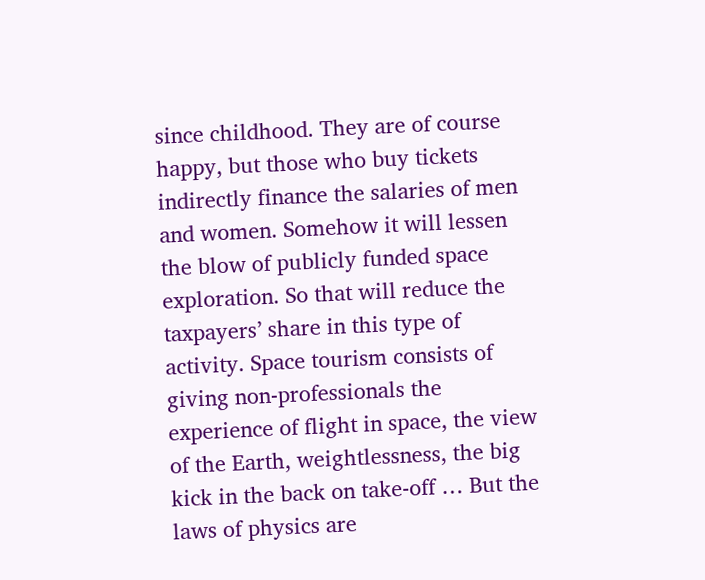since childhood. They are of course happy, but those who buy tickets indirectly finance the salaries of men and women. Somehow it will lessen the blow of publicly funded space exploration. So that will reduce the taxpayers’ share in this type of activity. Space tourism consists of giving non-professionals the experience of flight in space, the view of the Earth, weightlessness, the big kick in the back on take-off … But the laws of physics are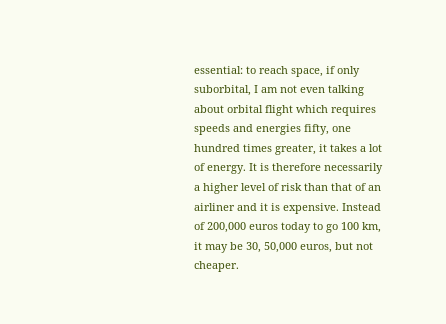essential: to reach space, if only suborbital, I am not even talking about orbital flight which requires speeds and energies fifty, one hundred times greater, it takes a lot of energy. It is therefore necessarily a higher level of risk than that of an airliner and it is expensive. Instead of 200,000 euros today to go 100 km, it may be 30, 50,000 euros, but not cheaper.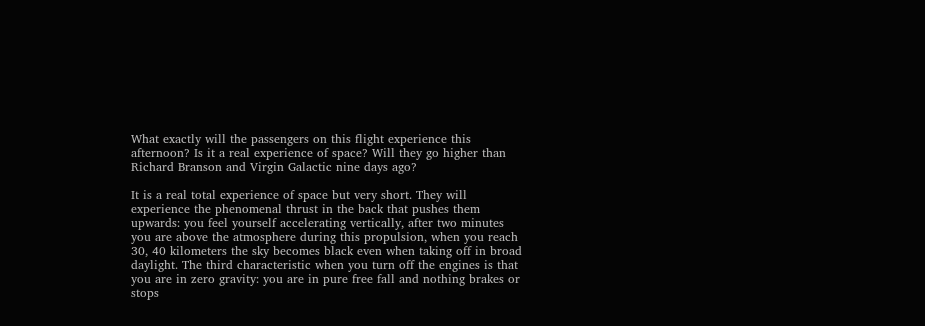What exactly will the passengers on this flight experience this afternoon? Is it a real experience of space? Will they go higher than Richard Branson and Virgin Galactic nine days ago?

It is a real total experience of space but very short. They will experience the phenomenal thrust in the back that pushes them upwards: you feel yourself accelerating vertically, after two minutes you are above the atmosphere during this propulsion, when you reach 30, 40 kilometers the sky becomes black even when taking off in broad daylight. The third characteristic when you turn off the engines is that you are in zero gravity: you are in pure free fall and nothing brakes or stops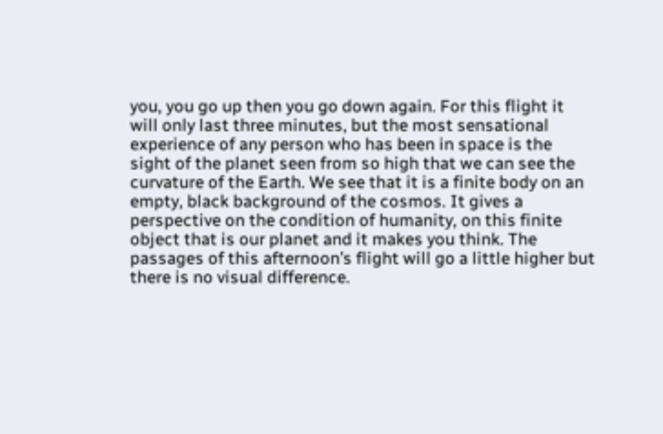you, you go up then you go down again. For this flight it will only last three minutes, but the most sensational experience of any person who has been in space is the sight of the planet seen from so high that we can see the curvature of the Earth. We see that it is a finite body on an empty, black background of the cosmos. It gives a perspective on the condition of humanity, on this finite object that is our planet and it makes you think. The passages of this afternoon’s flight will go a little higher but there is no visual difference.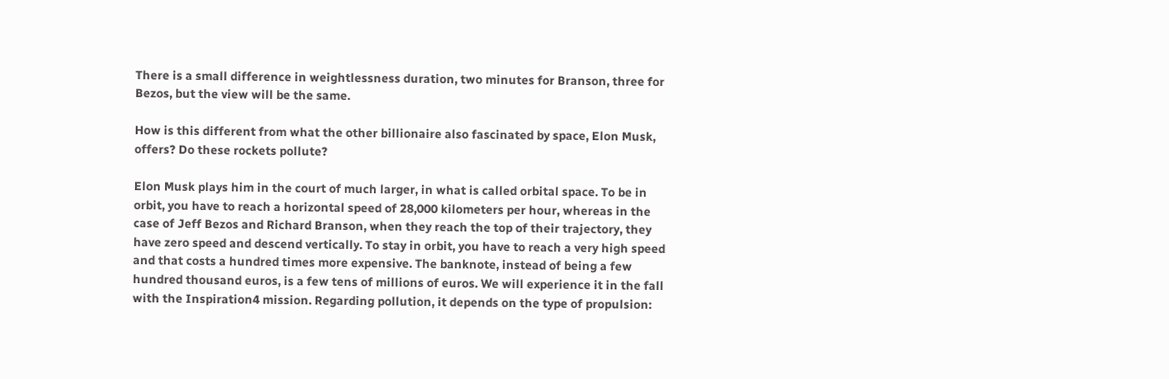There is a small difference in weightlessness duration, two minutes for Branson, three for Bezos, but the view will be the same.

How is this different from what the other billionaire also fascinated by space, Elon Musk, offers? Do these rockets pollute?

Elon Musk plays him in the court of much larger, in what is called orbital space. To be in orbit, you have to reach a horizontal speed of 28,000 kilometers per hour, whereas in the case of Jeff Bezos and Richard Branson, when they reach the top of their trajectory, they have zero speed and descend vertically. To stay in orbit, you have to reach a very high speed and that costs a hundred times more expensive. The banknote, instead of being a few hundred thousand euros, is a few tens of millions of euros. We will experience it in the fall with the Inspiration4 mission. Regarding pollution, it depends on the type of propulsion: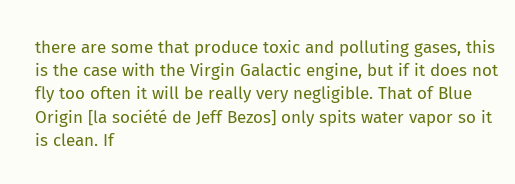there are some that produce toxic and polluting gases, this is the case with the Virgin Galactic engine, but if it does not fly too often it will be really very negligible. That of Blue Origin [la société de Jeff Bezos] only spits water vapor so it is clean. If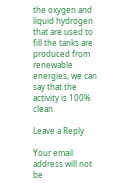the oxygen and liquid hydrogen that are used to fill the tanks are produced from renewable energies, we can say that the activity is 100% clean.

Leave a Reply

Your email address will not be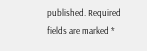published. Required fields are marked *